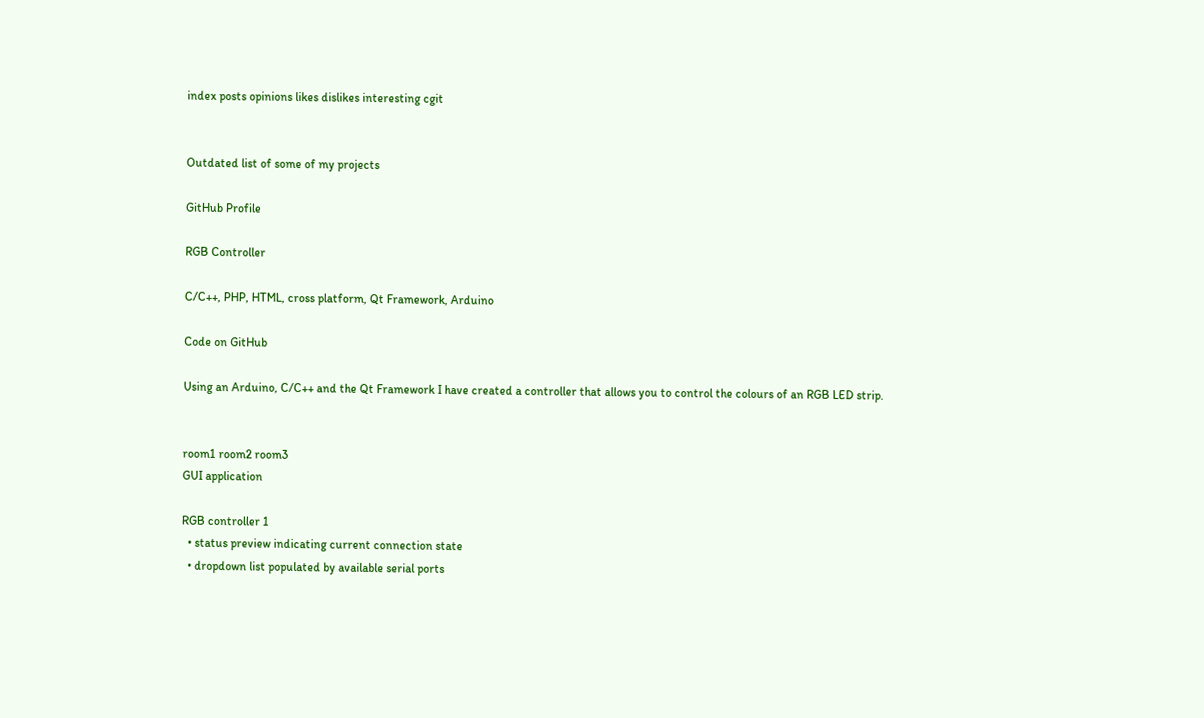index posts opinions likes dislikes interesting cgit


Outdated list of some of my projects

GitHub Profile

RGB Controller

C/C++, PHP, HTML, cross platform, Qt Framework, Arduino

Code on GitHub

Using an Arduino, C/C++ and the Qt Framework I have created a controller that allows you to control the colours of an RGB LED strip.


room1 room2 room3
GUI application

RGB controller 1
  • status preview indicating current connection state
  • dropdown list populated by available serial ports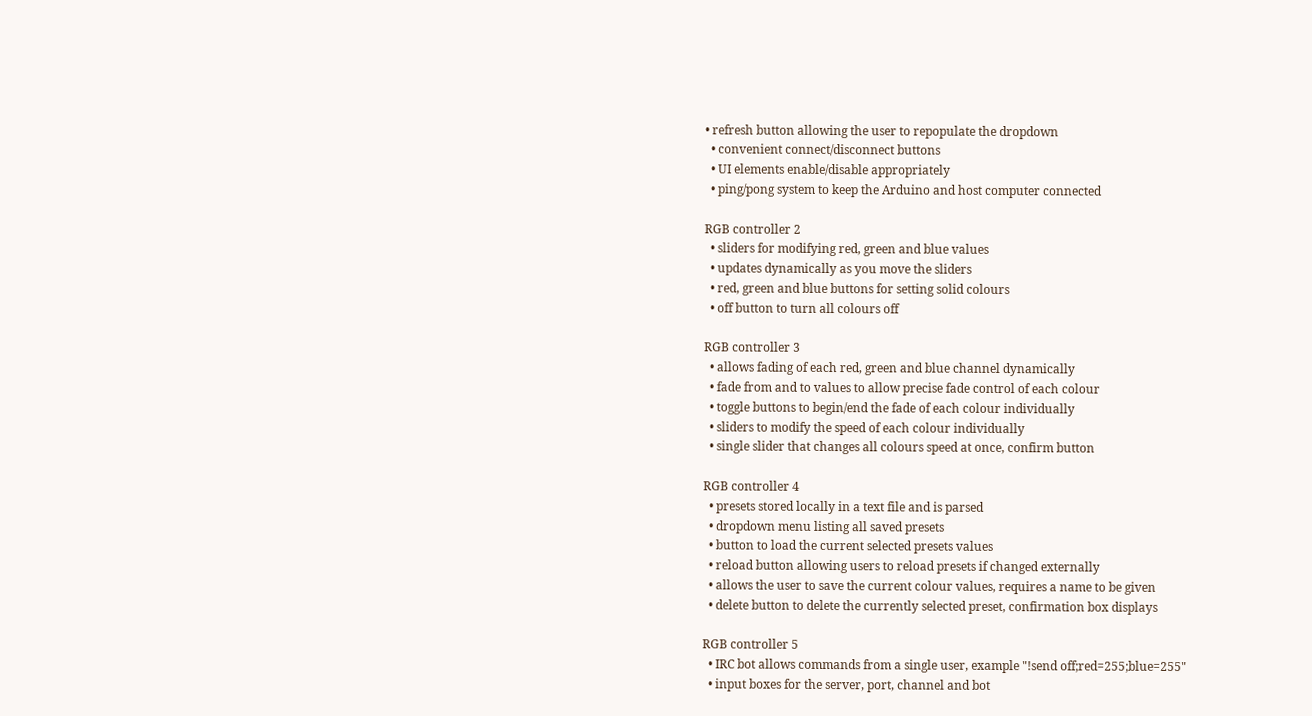• refresh button allowing the user to repopulate the dropdown
  • convenient connect/disconnect buttons
  • UI elements enable/disable appropriately
  • ping/pong system to keep the Arduino and host computer connected

RGB controller 2
  • sliders for modifying red, green and blue values
  • updates dynamically as you move the sliders
  • red, green and blue buttons for setting solid colours
  • off button to turn all colours off

RGB controller 3
  • allows fading of each red, green and blue channel dynamically
  • fade from and to values to allow precise fade control of each colour
  • toggle buttons to begin/end the fade of each colour individually
  • sliders to modify the speed of each colour individually
  • single slider that changes all colours speed at once, confirm button

RGB controller 4
  • presets stored locally in a text file and is parsed
  • dropdown menu listing all saved presets
  • button to load the current selected presets values
  • reload button allowing users to reload presets if changed externally
  • allows the user to save the current colour values, requires a name to be given
  • delete button to delete the currently selected preset, confirmation box displays

RGB controller 5
  • IRC bot allows commands from a single user, example "!send off;red=255;blue=255"
  • input boxes for the server, port, channel and bot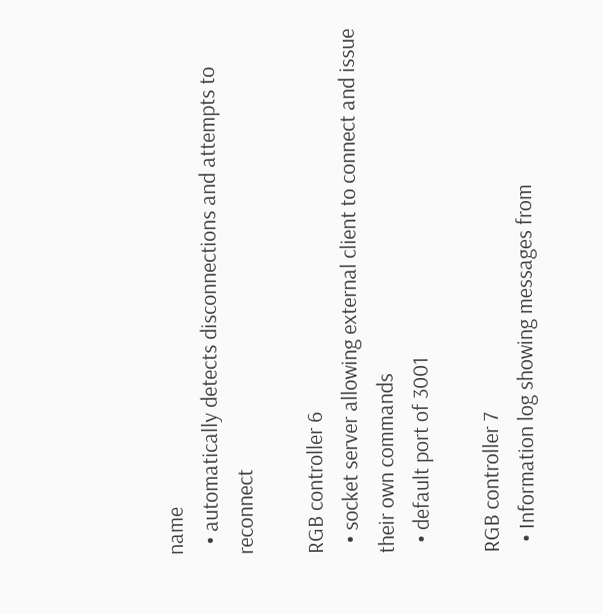name
  • automatically detects disconnections and attempts to reconnect

RGB controller 6
  • socket server allowing external client to connect and issue their own commands
  • default port of 3001

RGB controller 7
  • Information log showing messages from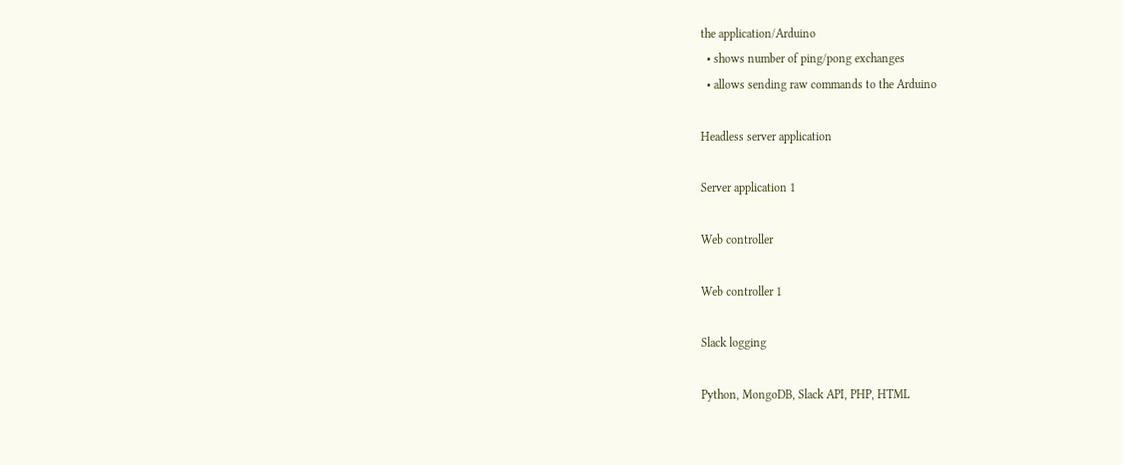the application/Arduino
  • shows number of ping/pong exchanges
  • allows sending raw commands to the Arduino

Headless server application

Server application 1

Web controller

Web controller 1

Slack logging

Python, MongoDB, Slack API, PHP, HTML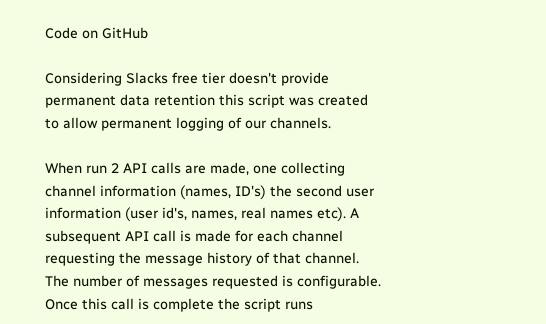Code on GitHub

Considering Slacks free tier doesn't provide permanent data retention this script was created to allow permanent logging of our channels.

When run 2 API calls are made, one collecting channel information (names, ID's) the second user information (user id's, names, real names etc). A subsequent API call is made for each channel requesting the message history of that channel. The number of messages requested is configurable. Once this call is complete the script runs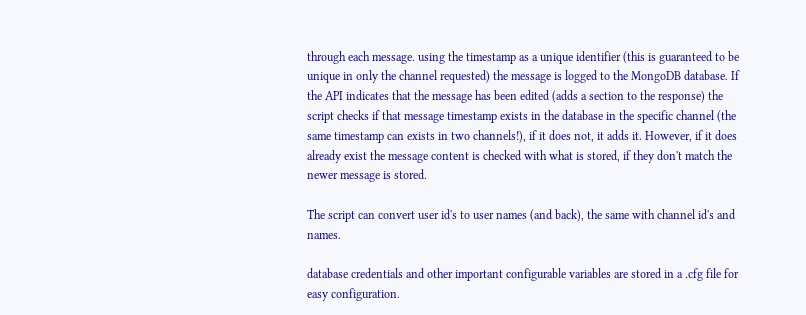through each message. using the timestamp as a unique identifier (this is guaranteed to be unique in only the channel requested) the message is logged to the MongoDB database. If the API indicates that the message has been edited (adds a section to the response) the script checks if that message timestamp exists in the database in the specific channel (the same timestamp can exists in two channels!), if it does not, it adds it. However, if it does already exist the message content is checked with what is stored, if they don't match the newer message is stored.

The script can convert user id's to user names (and back), the same with channel id's and names.

database credentials and other important configurable variables are stored in a .cfg file for easy configuration.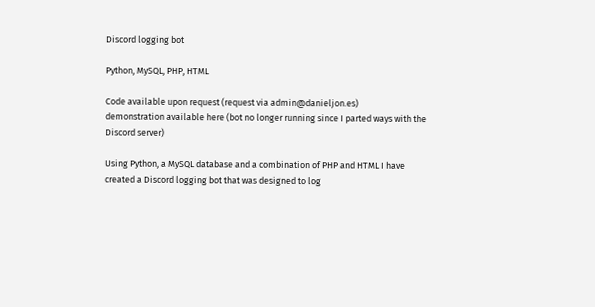Discord logging bot

Python, MySQL, PHP, HTML

Code available upon request (request via admin@danieljon.es)
demonstration available here (bot no longer running since I parted ways with the Discord server)

Using Python, a MySQL database and a combination of PHP and HTML I have created a Discord logging bot that was designed to log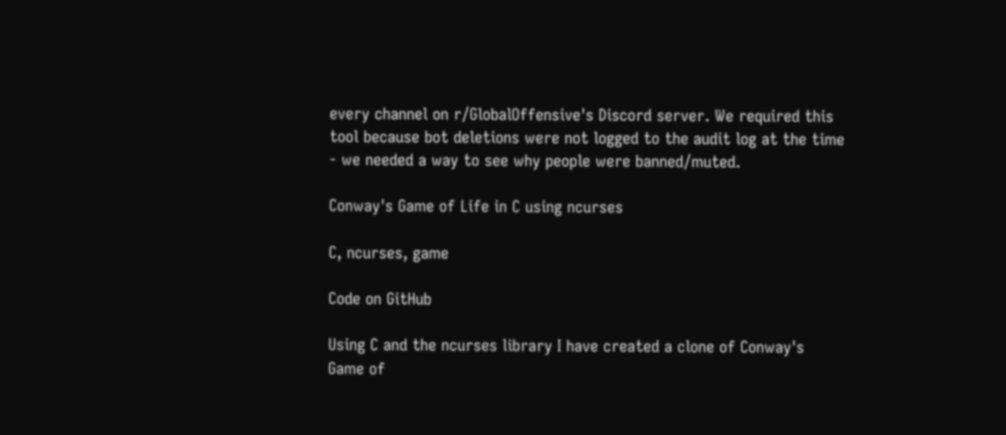every channel on r/GlobalOffensive's Discord server. We required this tool because bot deletions were not logged to the audit log at the time - we needed a way to see why people were banned/muted.

Conway's Game of Life in C using ncurses

C, ncurses, game

Code on GitHub

Using C and the ncurses library I have created a clone of Conway's Game of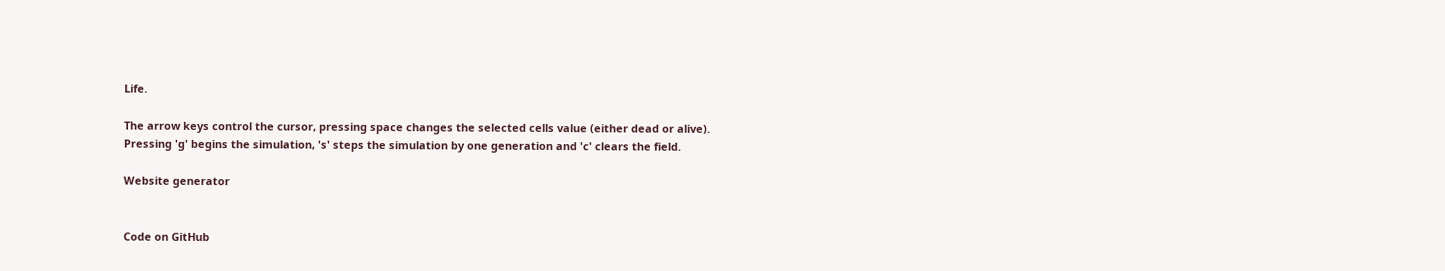Life.

The arrow keys control the cursor, pressing space changes the selected cells value (either dead or alive). Pressing 'g' begins the simulation, 's' steps the simulation by one generation and 'c' clears the field.

Website generator


Code on GitHub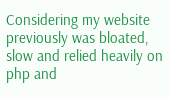Considering my website previously was bloated, slow and relied heavily on php and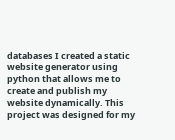databases I created a static website generator using python that allows me to create and publish my website dynamically. This project was designed for my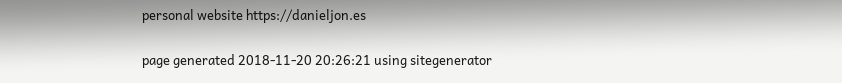personal website https://danieljon.es

page generated 2018-11-20 20:26:21 using sitegenerator